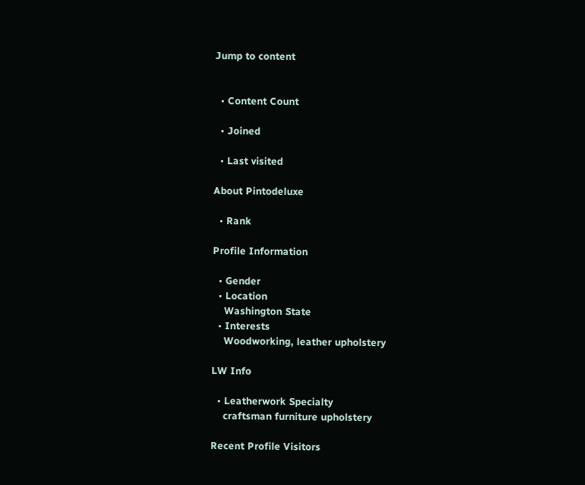Jump to content


  • Content Count

  • Joined

  • Last visited

About Pintodeluxe

  • Rank

Profile Information

  • Gender
  • Location
    Washington State
  • Interests
    Woodworking, leather upholstery

LW Info

  • Leatherwork Specialty
    craftsman furniture upholstery

Recent Profile Visitors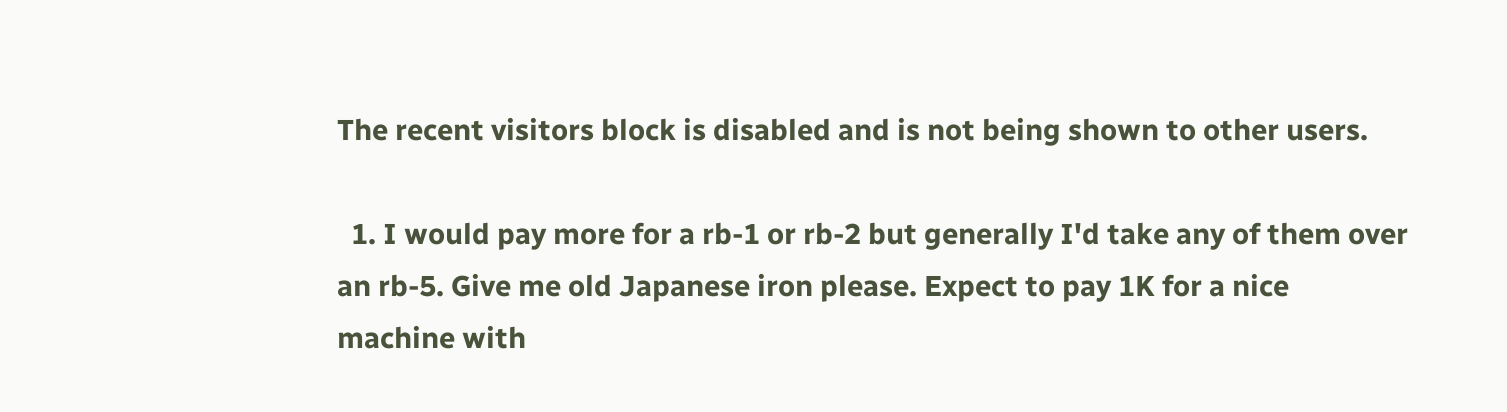The recent visitors block is disabled and is not being shown to other users.

  1. I would pay more for a rb-1 or rb-2 but generally I'd take any of them over an rb-5. Give me old Japanese iron please. Expect to pay 1K for a nice machine with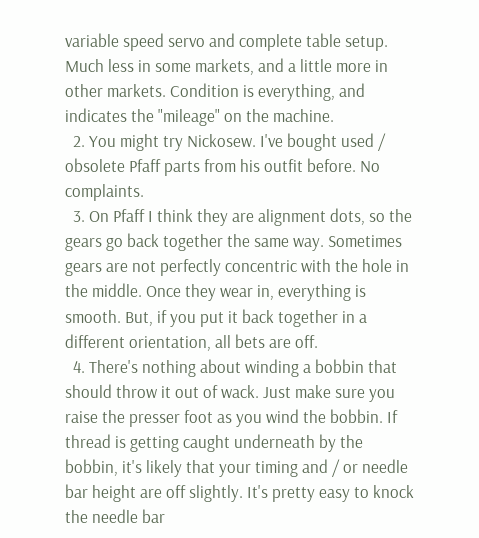variable speed servo and complete table setup. Much less in some markets, and a little more in other markets. Condition is everything, and indicates the "mileage" on the machine.
  2. You might try Nickosew. I've bought used / obsolete Pfaff parts from his outfit before. No complaints.
  3. On Pfaff I think they are alignment dots, so the gears go back together the same way. Sometimes gears are not perfectly concentric with the hole in the middle. Once they wear in, everything is smooth. But, if you put it back together in a different orientation, all bets are off.
  4. There's nothing about winding a bobbin that should throw it out of wack. Just make sure you raise the presser foot as you wind the bobbin. If thread is getting caught underneath by the bobbin, it's likely that your timing and / or needle bar height are off slightly. It's pretty easy to knock the needle bar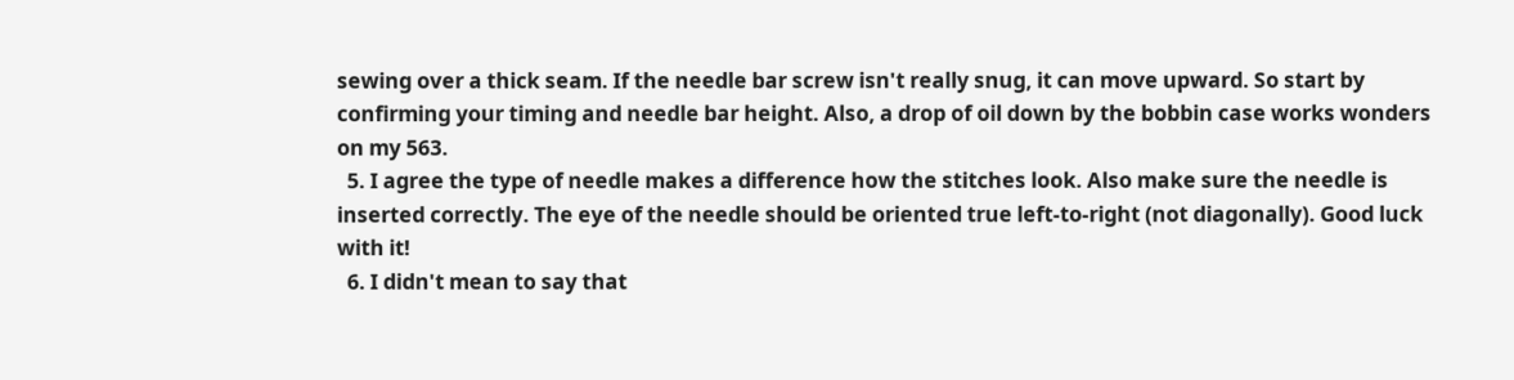sewing over a thick seam. If the needle bar screw isn't really snug, it can move upward. So start by confirming your timing and needle bar height. Also, a drop of oil down by the bobbin case works wonders on my 563.
  5. I agree the type of needle makes a difference how the stitches look. Also make sure the needle is inserted correctly. The eye of the needle should be oriented true left-to-right (not diagonally). Good luck with it!
  6. I didn't mean to say that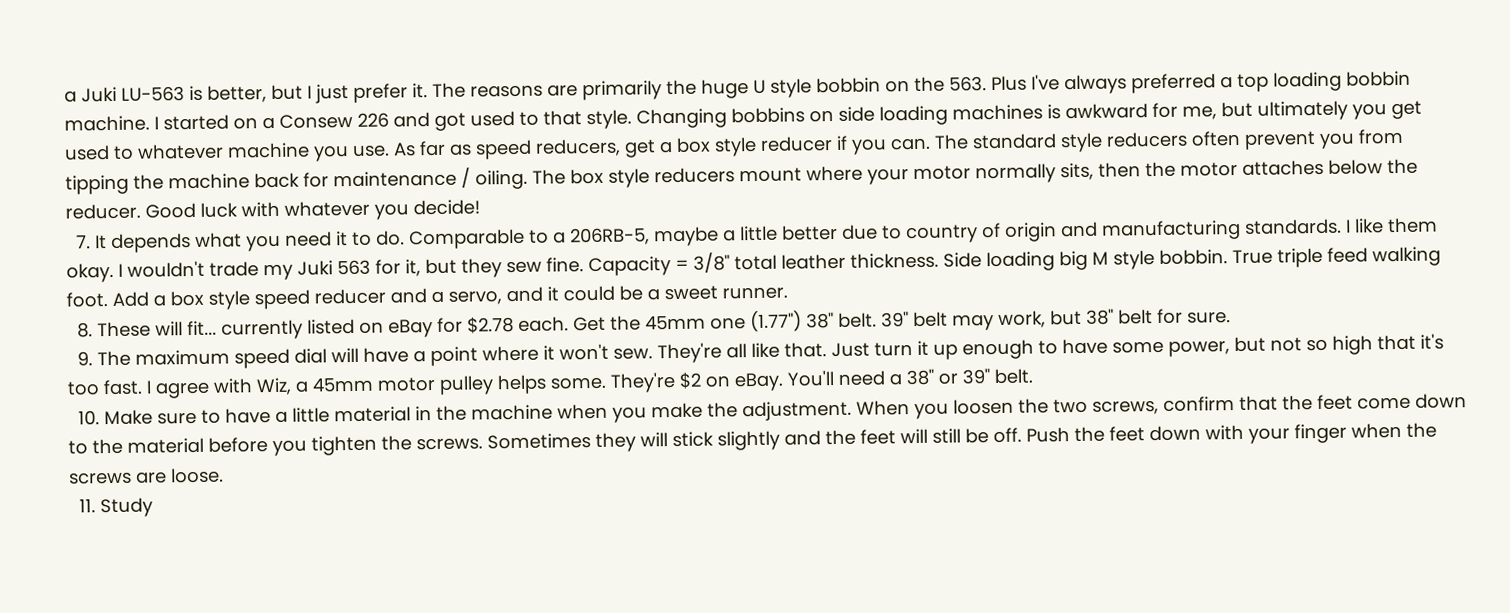a Juki LU-563 is better, but I just prefer it. The reasons are primarily the huge U style bobbin on the 563. Plus I've always preferred a top loading bobbin machine. I started on a Consew 226 and got used to that style. Changing bobbins on side loading machines is awkward for me, but ultimately you get used to whatever machine you use. As far as speed reducers, get a box style reducer if you can. The standard style reducers often prevent you from tipping the machine back for maintenance / oiling. The box style reducers mount where your motor normally sits, then the motor attaches below the reducer. Good luck with whatever you decide!
  7. It depends what you need it to do. Comparable to a 206RB-5, maybe a little better due to country of origin and manufacturing standards. I like them okay. I wouldn't trade my Juki 563 for it, but they sew fine. Capacity = 3/8" total leather thickness. Side loading big M style bobbin. True triple feed walking foot. Add a box style speed reducer and a servo, and it could be a sweet runner.
  8. These will fit... currently listed on eBay for $2.78 each. Get the 45mm one (1.77") 38" belt. 39" belt may work, but 38" belt for sure.
  9. The maximum speed dial will have a point where it won't sew. They're all like that. Just turn it up enough to have some power, but not so high that it's too fast. I agree with Wiz, a 45mm motor pulley helps some. They're $2 on eBay. You'll need a 38" or 39" belt.
  10. Make sure to have a little material in the machine when you make the adjustment. When you loosen the two screws, confirm that the feet come down to the material before you tighten the screws. Sometimes they will stick slightly and the feet will still be off. Push the feet down with your finger when the screws are loose.
  11. Study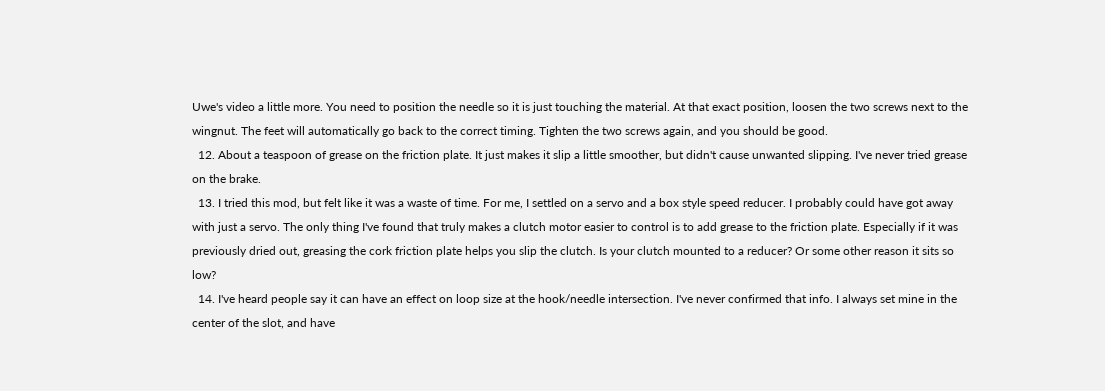Uwe's video a little more. You need to position the needle so it is just touching the material. At that exact position, loosen the two screws next to the wingnut. The feet will automatically go back to the correct timing. Tighten the two screws again, and you should be good.
  12. About a teaspoon of grease on the friction plate. It just makes it slip a little smoother, but didn't cause unwanted slipping. I've never tried grease on the brake.
  13. I tried this mod, but felt like it was a waste of time. For me, I settled on a servo and a box style speed reducer. I probably could have got away with just a servo. The only thing I've found that truly makes a clutch motor easier to control is to add grease to the friction plate. Especially if it was previously dried out, greasing the cork friction plate helps you slip the clutch. Is your clutch mounted to a reducer? Or some other reason it sits so low?
  14. I've heard people say it can have an effect on loop size at the hook/needle intersection. I've never confirmed that info. I always set mine in the center of the slot, and have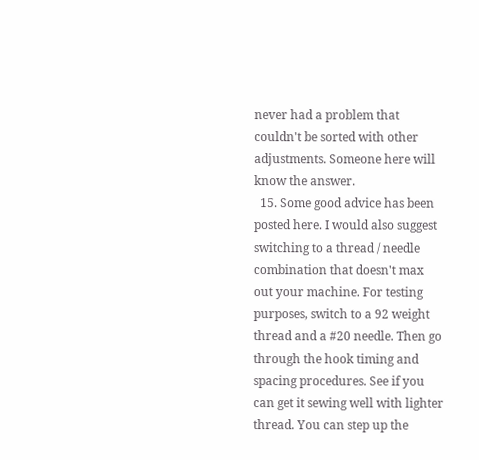never had a problem that couldn't be sorted with other adjustments. Someone here will know the answer.
  15. Some good advice has been posted here. I would also suggest switching to a thread / needle combination that doesn't max out your machine. For testing purposes, switch to a 92 weight thread and a #20 needle. Then go through the hook timing and spacing procedures. See if you can get it sewing well with lighter thread. You can step up the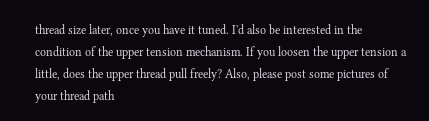thread size later, once you have it tuned. I'd also be interested in the condition of the upper tension mechanism. If you loosen the upper tension a little, does the upper thread pull freely? Also, please post some pictures of your thread path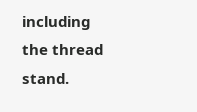including the thread stand.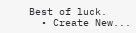Best of luck.
  • Create New...